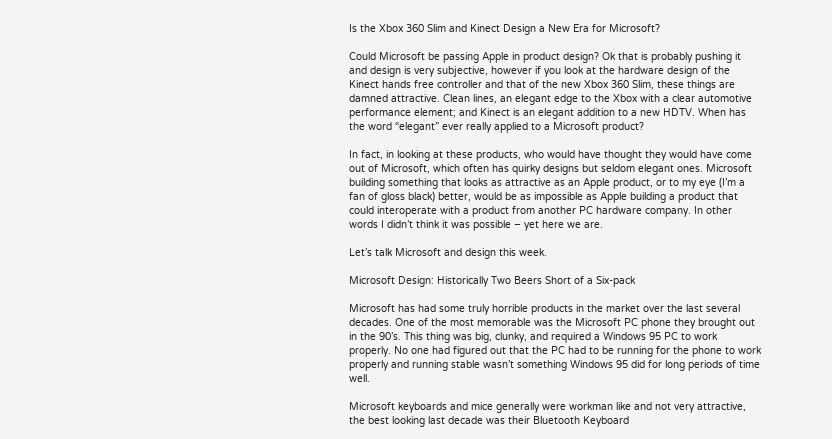Is the Xbox 360 Slim and Kinect Design a New Era for Microsoft?

Could Microsoft be passing Apple in product design? Ok that is probably pushing it and design is very subjective, however if you look at the hardware design of the Kinect hands free controller and that of the new Xbox 360 Slim, these things are damned attractive. Clean lines, an elegant edge to the Xbox with a clear automotive performance element; and Kinect is an elegant addition to a new HDTV. When has the word “elegant” ever really applied to a Microsoft product?

In fact, in looking at these products, who would have thought they would have come out of Microsoft, which often has quirky designs but seldom elegant ones. Microsoft building something that looks as attractive as an Apple product, or to my eye (I’m a fan of gloss black) better, would be as impossible as Apple building a product that could interoperate with a product from another PC hardware company. In other words I didn’t think it was possible – yet here we are.

Let’s talk Microsoft and design this week.

Microsoft Design: Historically Two Beers Short of a Six-pack

Microsoft has had some truly horrible products in the market over the last several decades. One of the most memorable was the Microsoft PC phone they brought out in the 90’s. This thing was big, clunky, and required a Windows 95 PC to work properly. No one had figured out that the PC had to be running for the phone to work properly and running stable wasn’t something Windows 95 did for long periods of time well.

Microsoft keyboards and mice generally were workman like and not very attractive, the best looking last decade was their Bluetooth Keyboard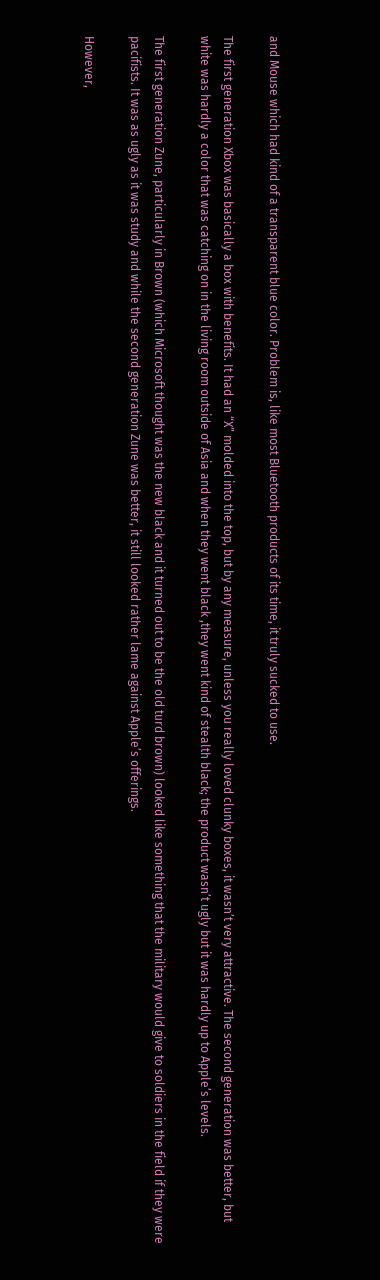and Mouse which had kind of a transparent blue color. Problem is, like most Bluetooth products of its time, it truly sucked to use.

The first generation Xbox was basically a box with benefits. It had an “X” molded into the top, but by any measure, unless you really loved clunky boxes, it wasn’t very attractive. The second generation was better, but white was hardly a color that was catching on in the living room outside of Asia and when they went black ,they went kind of stealth black; the product wasn’t ugly but it was hardly up to Apple’s levels.

The first generation Zune, particularly in Brown (which Microsoft thought was the new black and it turned out to be the old turd brown) looked like something that the military would give to soldiers in the field if they were pacifists. It was as ugly as it was study and while the second generation Zune was better, it still looked rather lame against Apple’s offerings.

However,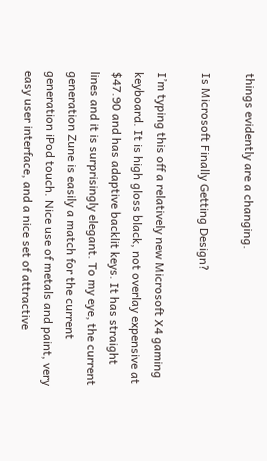things evidently are a changing.

Is Microsoft Finally Getting Design?

I’m typing this off a relatively new Microsoft X4 gaming keyboard. It is high gloss black, not overlay expensive at $47.90 and has adaptive backlit keys. It has straight lines and it is surprisingly elegant. To my eye, the current generation Zune is easily a match for the current generation iPod touch. Nice use of metals and paint, very easy user interface, and a nice set of attractive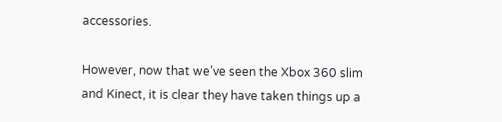accessories.

However, now that we’ve seen the Xbox 360 slim and Kinect, it is clear they have taken things up a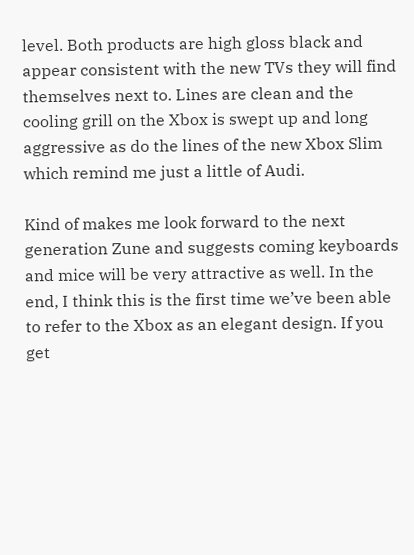level. Both products are high gloss black and appear consistent with the new TVs they will find themselves next to. Lines are clean and the cooling grill on the Xbox is swept up and long aggressive as do the lines of the new Xbox Slim which remind me just a little of Audi.

Kind of makes me look forward to the next generation Zune and suggests coming keyboards and mice will be very attractive as well. In the end, I think this is the first time we’ve been able to refer to the Xbox as an elegant design. If you get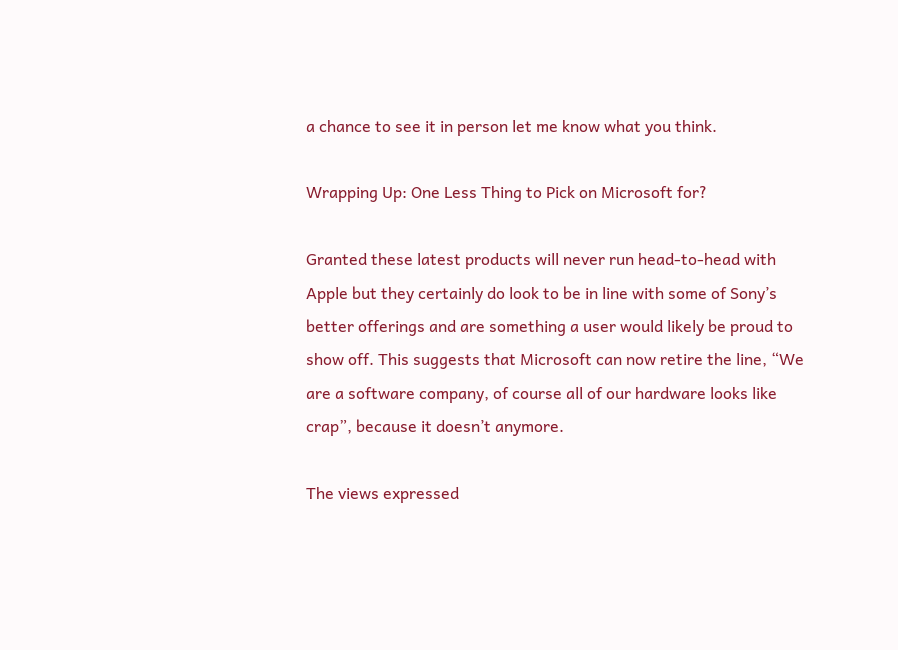a chance to see it in person let me know what you think.

Wrapping Up: One Less Thing to Pick on Microsoft for?

Granted these latest products will never run head-to-head with Apple but they certainly do look to be in line with some of Sony’s better offerings and are something a user would likely be proud to show off. This suggests that Microsoft can now retire the line, “We are a software company, of course all of our hardware looks like crap”, because it doesn’t anymore.

The views expressed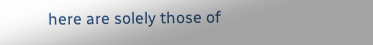here are solely those of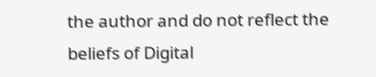the author and do not reflect the beliefs of Digital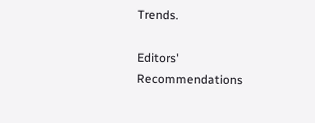Trends.

Editors' Recommendations